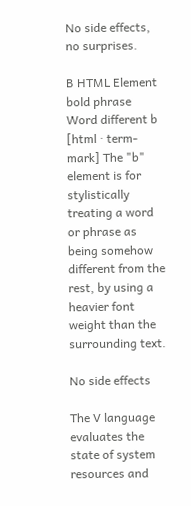No side effects, no surprises.

B HTML Element bold phrase Word different b [html · term-mark] The "b" element is for stylistically treating a word or phrase as being somehow different from the rest, by using a heavier font weight than the surrounding text.

No side effects

The V language evaluates the state of system resources and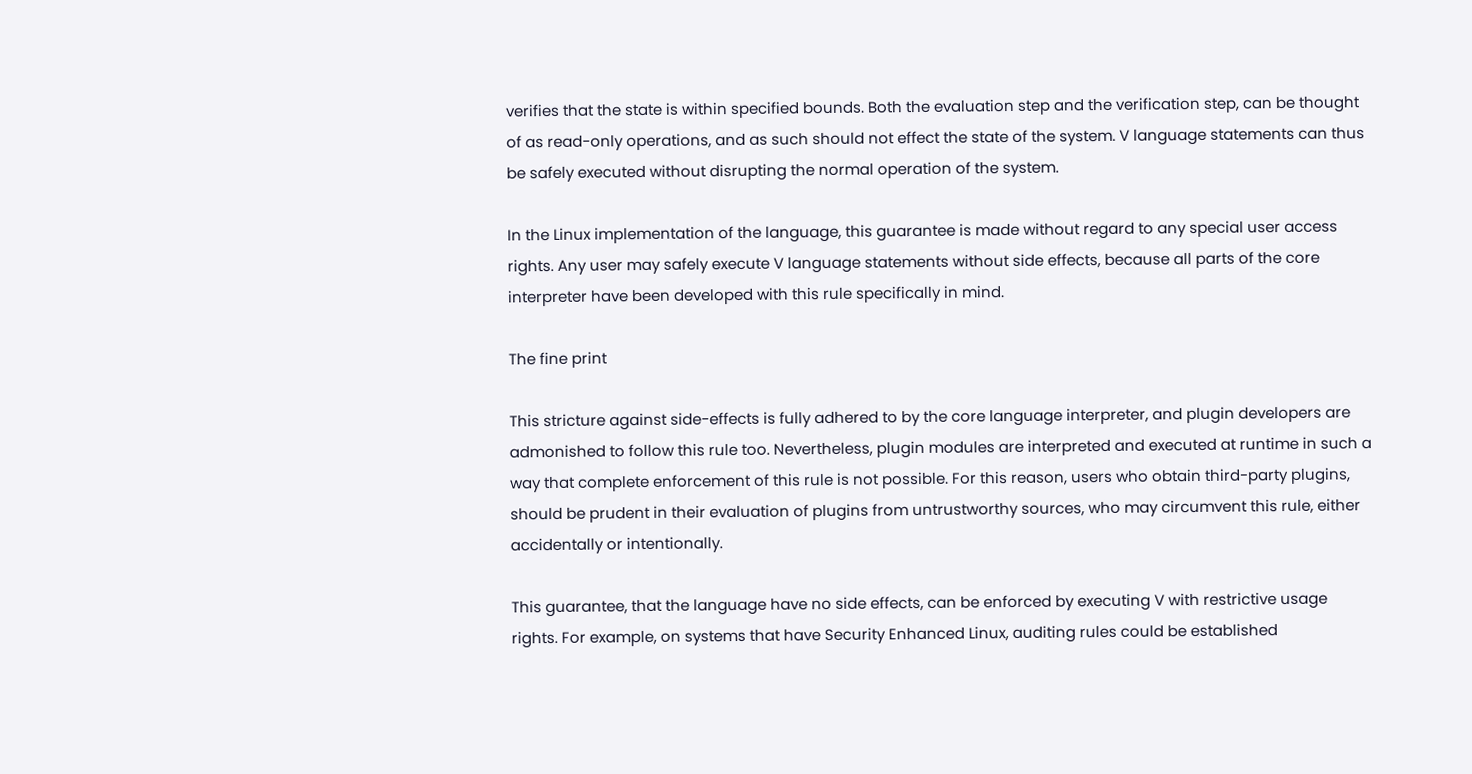verifies that the state is within specified bounds. Both the evaluation step and the verification step, can be thought of as read-only operations, and as such should not effect the state of the system. V language statements can thus be safely executed without disrupting the normal operation of the system.

In the Linux implementation of the language, this guarantee is made without regard to any special user access rights. Any user may safely execute V language statements without side effects, because all parts of the core interpreter have been developed with this rule specifically in mind.

The fine print

This stricture against side-effects is fully adhered to by the core language interpreter, and plugin developers are admonished to follow this rule too. Nevertheless, plugin modules are interpreted and executed at runtime in such a way that complete enforcement of this rule is not possible. For this reason, users who obtain third-party plugins, should be prudent in their evaluation of plugins from untrustworthy sources, who may circumvent this rule, either accidentally or intentionally.

This guarantee, that the language have no side effects, can be enforced by executing V with restrictive usage rights. For example, on systems that have Security Enhanced Linux, auditing rules could be established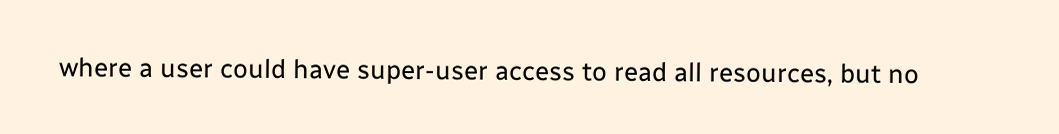where a user could have super-user access to read all resources, but no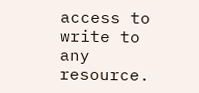access to write to any resource.